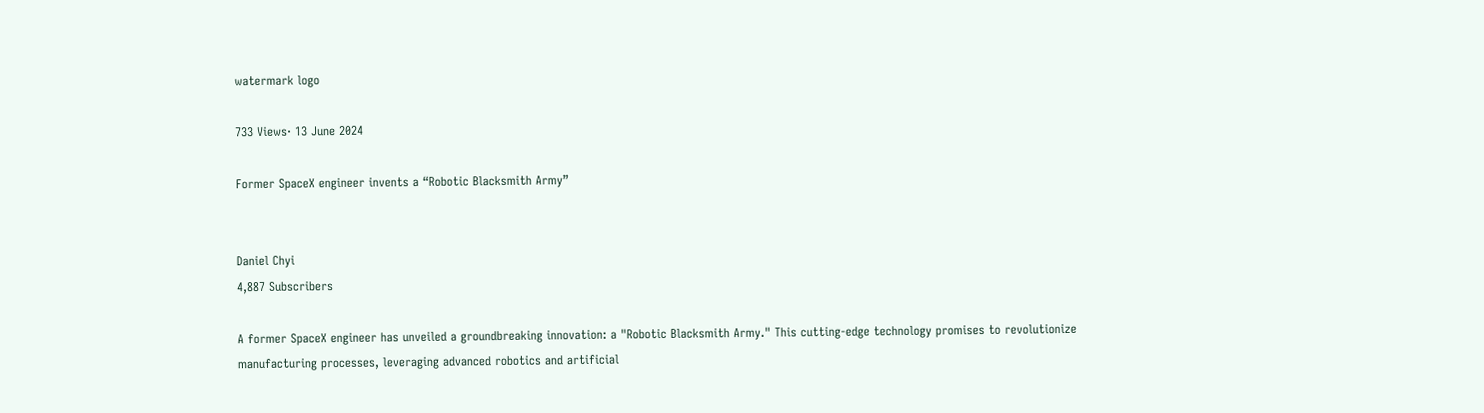watermark logo

733 Views· 13 June 2024

Former SpaceX engineer invents a “Robotic Blacksmith Army”


Daniel Chyi
4,887 Subscribers

A former SpaceX engineer has unveiled a groundbreaking innovation: a "Robotic Blacksmith Army." This cutting-edge technology promises to revolutionize manufacturing processes, leveraging advanced robotics and artificial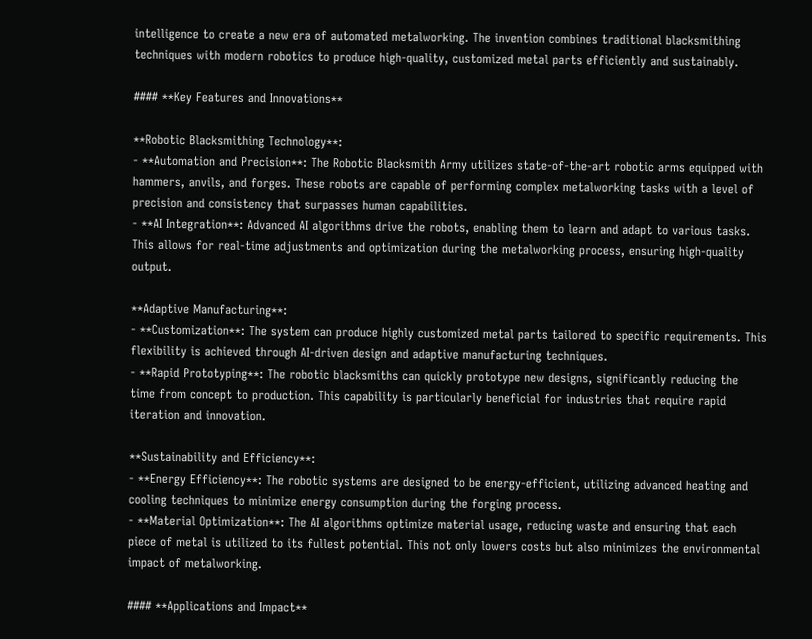intelligence to create a new era of automated metalworking. The invention combines traditional blacksmithing techniques with modern robotics to produce high-quality, customized metal parts efficiently and sustainably.

#### **Key Features and Innovations**

**Robotic Blacksmithing Technology**:
- **Automation and Precision**: The Robotic Blacksmith Army utilizes state-of-the-art robotic arms equipped with hammers, anvils, and forges. These robots are capable of performing complex metalworking tasks with a level of precision and consistency that surpasses human capabilities.
- **AI Integration**: Advanced AI algorithms drive the robots, enabling them to learn and adapt to various tasks. This allows for real-time adjustments and optimization during the metalworking process, ensuring high-quality output.

**Adaptive Manufacturing**:
- **Customization**: The system can produce highly customized metal parts tailored to specific requirements. This flexibility is achieved through AI-driven design and adaptive manufacturing techniques.
- **Rapid Prototyping**: The robotic blacksmiths can quickly prototype new designs, significantly reducing the time from concept to production. This capability is particularly beneficial for industries that require rapid iteration and innovation.

**Sustainability and Efficiency**:
- **Energy Efficiency**: The robotic systems are designed to be energy-efficient, utilizing advanced heating and cooling techniques to minimize energy consumption during the forging process.
- **Material Optimization**: The AI algorithms optimize material usage, reducing waste and ensuring that each piece of metal is utilized to its fullest potential. This not only lowers costs but also minimizes the environmental impact of metalworking.

#### **Applications and Impact**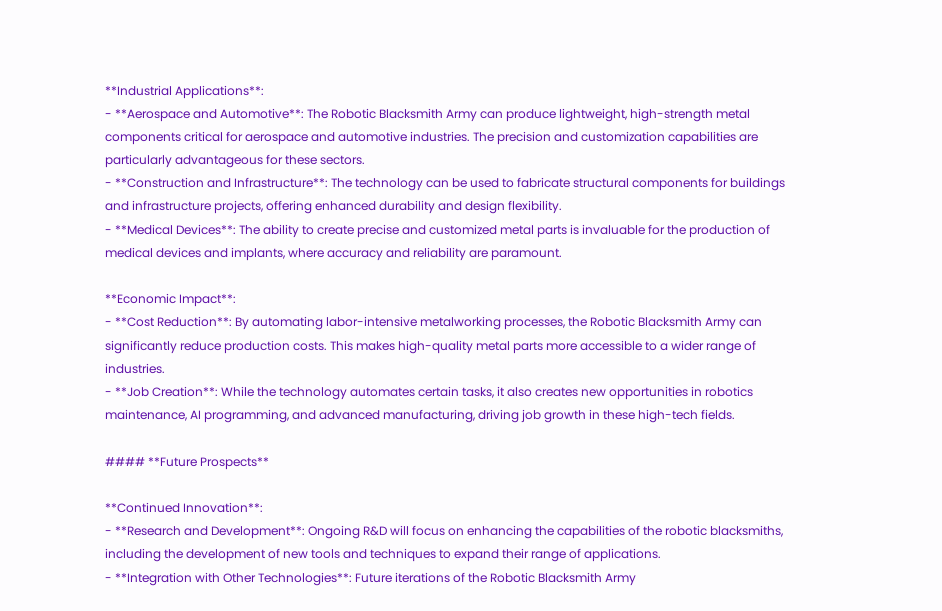**Industrial Applications**:
- **Aerospace and Automotive**: The Robotic Blacksmith Army can produce lightweight, high-strength metal components critical for aerospace and automotive industries. The precision and customization capabilities are particularly advantageous for these sectors.
- **Construction and Infrastructure**: The technology can be used to fabricate structural components for buildings and infrastructure projects, offering enhanced durability and design flexibility.
- **Medical Devices**: The ability to create precise and customized metal parts is invaluable for the production of medical devices and implants, where accuracy and reliability are paramount.

**Economic Impact**:
- **Cost Reduction**: By automating labor-intensive metalworking processes, the Robotic Blacksmith Army can significantly reduce production costs. This makes high-quality metal parts more accessible to a wider range of industries.
- **Job Creation**: While the technology automates certain tasks, it also creates new opportunities in robotics maintenance, AI programming, and advanced manufacturing, driving job growth in these high-tech fields.

#### **Future Prospects**

**Continued Innovation**:
- **Research and Development**: Ongoing R&D will focus on enhancing the capabilities of the robotic blacksmiths, including the development of new tools and techniques to expand their range of applications.
- **Integration with Other Technologies**: Future iterations of the Robotic Blacksmith Army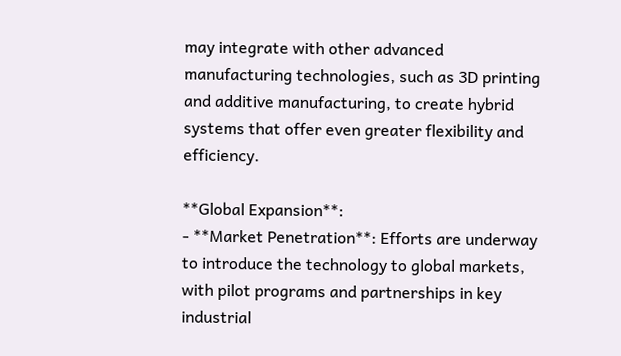may integrate with other advanced manufacturing technologies, such as 3D printing and additive manufacturing, to create hybrid systems that offer even greater flexibility and efficiency.

**Global Expansion**:
- **Market Penetration**: Efforts are underway to introduce the technology to global markets, with pilot programs and partnerships in key industrial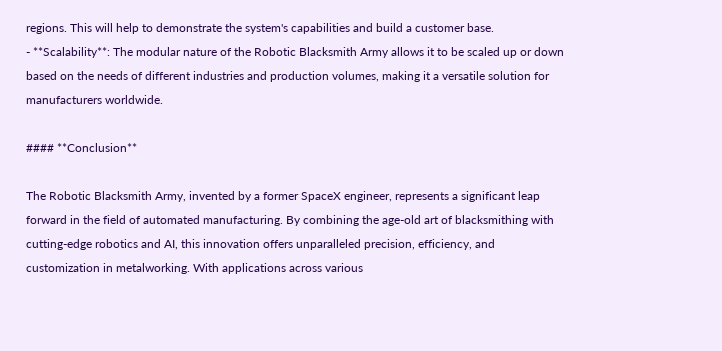regions. This will help to demonstrate the system's capabilities and build a customer base.
- **Scalability**: The modular nature of the Robotic Blacksmith Army allows it to be scaled up or down based on the needs of different industries and production volumes, making it a versatile solution for manufacturers worldwide.

#### **Conclusion**

The Robotic Blacksmith Army, invented by a former SpaceX engineer, represents a significant leap forward in the field of automated manufacturing. By combining the age-old art of blacksmithing with cutting-edge robotics and AI, this innovation offers unparalleled precision, efficiency, and customization in metalworking. With applications across various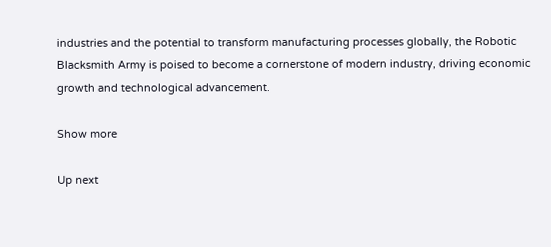industries and the potential to transform manufacturing processes globally, the Robotic Blacksmith Army is poised to become a cornerstone of modern industry, driving economic growth and technological advancement.

Show more

Up next